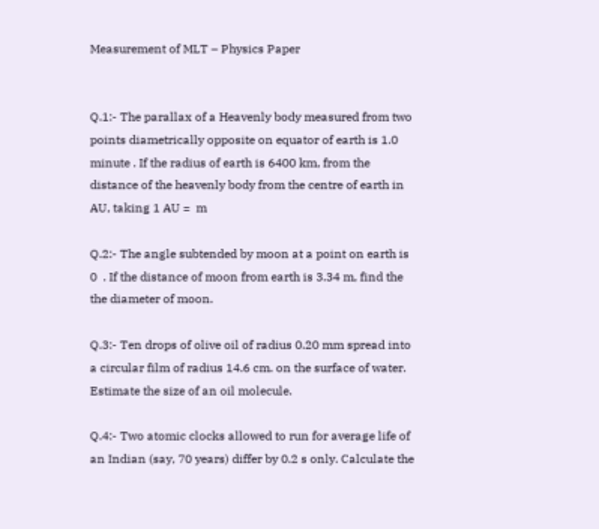Measurement of MLT – Physics Paper


Q.1:- The parallax of a Heavenly body measured from two points diametrically opposite on equator of earth is 1.0 minute . If the radius of earth is 6400 km, from the distance of the heavenly body from the centre of earth in AU, taking 1 AU =  m

Q.2:- The angle subtended by moon at a point on earth is 0  . If the distance of moon from earth is 3.34 m, find the the diameter of moon.

Q.3:- Ten drops of olive oil of radius 0.20 mm spread into a circular film of radius 14.6 cm. on the surface of water. Estimate the size of an oil molecule.

Q.4:- Two atomic clocks allowed to run for average life of an Indian (say, 70 years) differ by 0.2 s only. Calculate the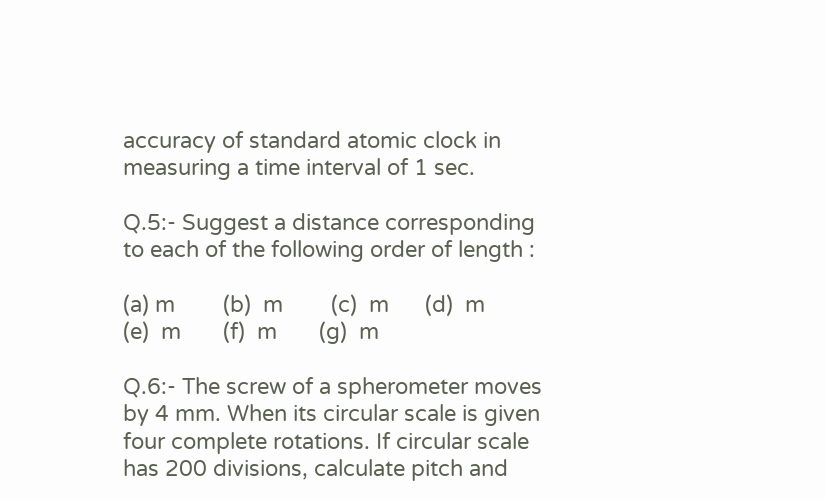accuracy of standard atomic clock in measuring a time interval of 1 sec.

Q.5:- Suggest a distance corresponding to each of the following order of length :

(a) m        (b)  m        (c)  m      (d)  m       (e)  m       (f)  m       (g)  m

Q.6:- The screw of a spherometer moves by 4 mm. When its circular scale is given four complete rotations. If circular scale has 200 divisions, calculate pitch and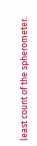least count of the spherometer.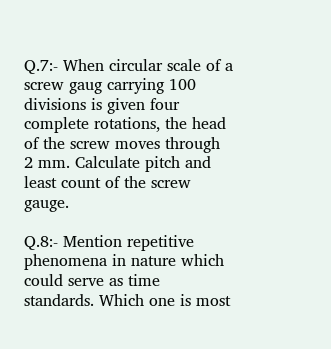Q.7:- When circular scale of a screw gaug carrying 100 divisions is given four complete rotations, the head of the screw moves through 2 mm. Calculate pitch and least count of the screw gauge.

Q.8:- Mention repetitive phenomena in nature which could serve as time standards. Which one is most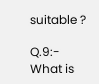suitable ?

Q.9:- What is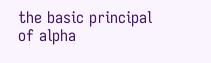the basic principal of alpha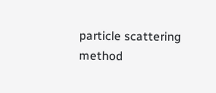particle scattering method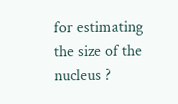for estimating the size of the nucleus ?